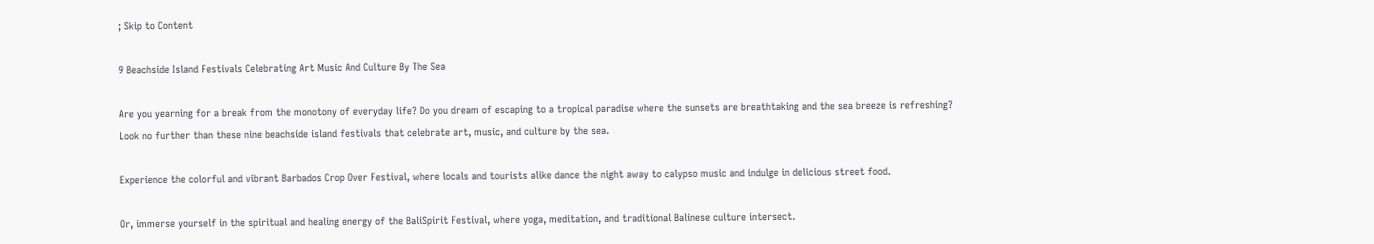; Skip to Content

9 Beachside Island Festivals Celebrating Art Music And Culture By The Sea

Are you yearning for a break from the monotony of everyday life? Do you dream of escaping to a tropical paradise where the sunsets are breathtaking and the sea breeze is refreshing? Look no further than these nine beachside island festivals that celebrate art, music, and culture by the sea.

Experience the colorful and vibrant Barbados Crop Over Festival, where locals and tourists alike dance the night away to calypso music and indulge in delicious street food.

Or, immerse yourself in the spiritual and healing energy of the BaliSpirit Festival, where yoga, meditation, and traditional Balinese culture intersect.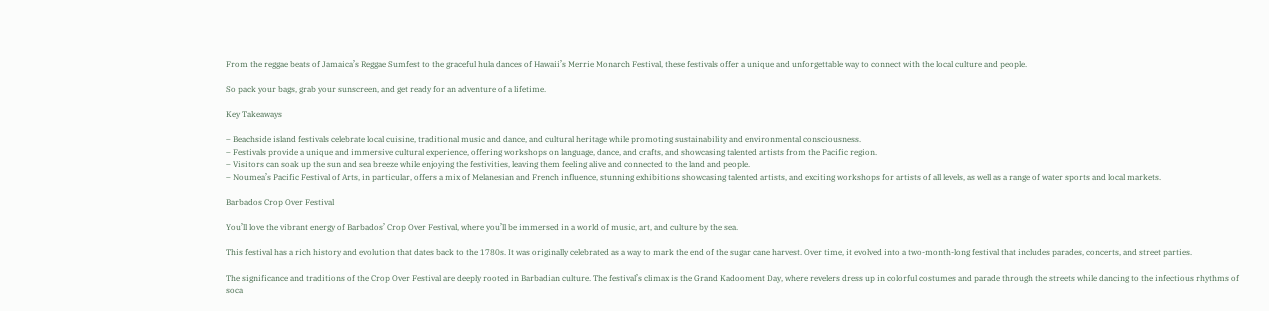From the reggae beats of Jamaica’s Reggae Sumfest to the graceful hula dances of Hawaii’s Merrie Monarch Festival, these festivals offer a unique and unforgettable way to connect with the local culture and people.

So pack your bags, grab your sunscreen, and get ready for an adventure of a lifetime.

Key Takeaways

– Beachside island festivals celebrate local cuisine, traditional music and dance, and cultural heritage while promoting sustainability and environmental consciousness.
– Festivals provide a unique and immersive cultural experience, offering workshops on language, dance, and crafts, and showcasing talented artists from the Pacific region.
– Visitors can soak up the sun and sea breeze while enjoying the festivities, leaving them feeling alive and connected to the land and people.
– Noumea’s Pacific Festival of Arts, in particular, offers a mix of Melanesian and French influence, stunning exhibitions showcasing talented artists, and exciting workshops for artists of all levels, as well as a range of water sports and local markets.

Barbados Crop Over Festival

You’ll love the vibrant energy of Barbados’ Crop Over Festival, where you’ll be immersed in a world of music, art, and culture by the sea.

This festival has a rich history and evolution that dates back to the 1780s. It was originally celebrated as a way to mark the end of the sugar cane harvest. Over time, it evolved into a two-month-long festival that includes parades, concerts, and street parties.

The significance and traditions of the Crop Over Festival are deeply rooted in Barbadian culture. The festival’s climax is the Grand Kadooment Day, where revelers dress up in colorful costumes and parade through the streets while dancing to the infectious rhythms of soca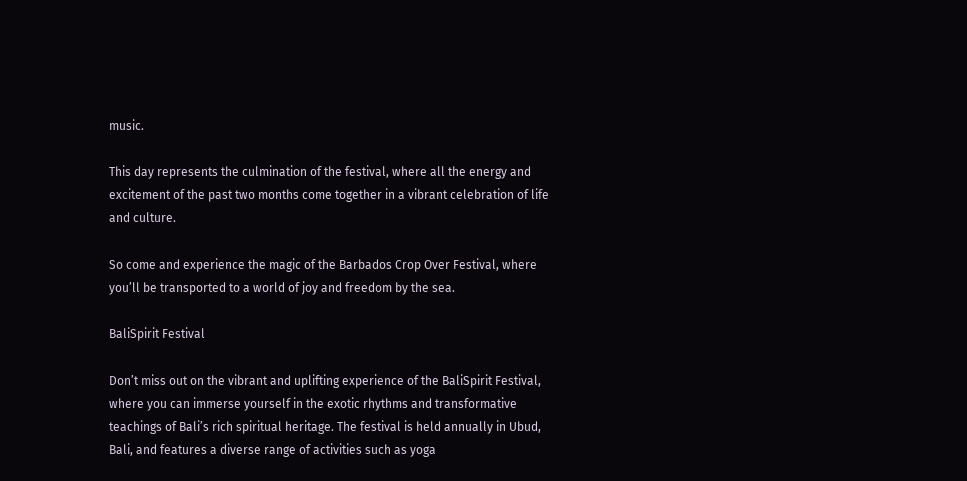music.

This day represents the culmination of the festival, where all the energy and excitement of the past two months come together in a vibrant celebration of life and culture.

So come and experience the magic of the Barbados Crop Over Festival, where you’ll be transported to a world of joy and freedom by the sea.

BaliSpirit Festival

Don’t miss out on the vibrant and uplifting experience of the BaliSpirit Festival, where you can immerse yourself in the exotic rhythms and transformative teachings of Bali’s rich spiritual heritage. The festival is held annually in Ubud, Bali, and features a diverse range of activities such as yoga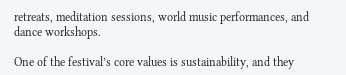retreats, meditation sessions, world music performances, and dance workshops.

One of the festival’s core values is sustainability, and they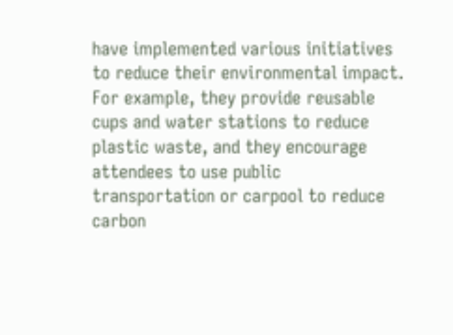have implemented various initiatives to reduce their environmental impact. For example, they provide reusable cups and water stations to reduce plastic waste, and they encourage attendees to use public transportation or carpool to reduce carbon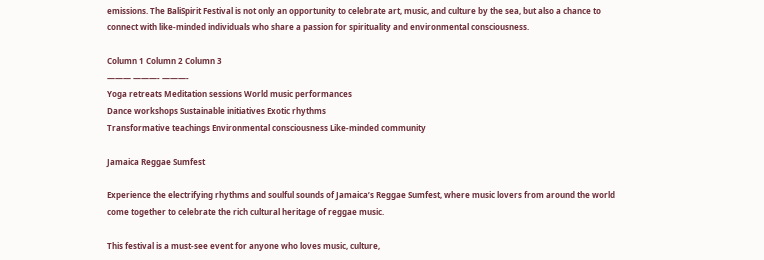emissions. The BaliSpirit Festival is not only an opportunity to celebrate art, music, and culture by the sea, but also a chance to connect with like-minded individuals who share a passion for spirituality and environmental consciousness.

Column 1 Column 2 Column 3
——— ———- ———-
Yoga retreats Meditation sessions World music performances
Dance workshops Sustainable initiatives Exotic rhythms
Transformative teachings Environmental consciousness Like-minded community

Jamaica Reggae Sumfest

Experience the electrifying rhythms and soulful sounds of Jamaica’s Reggae Sumfest, where music lovers from around the world come together to celebrate the rich cultural heritage of reggae music.

This festival is a must-see event for anyone who loves music, culture,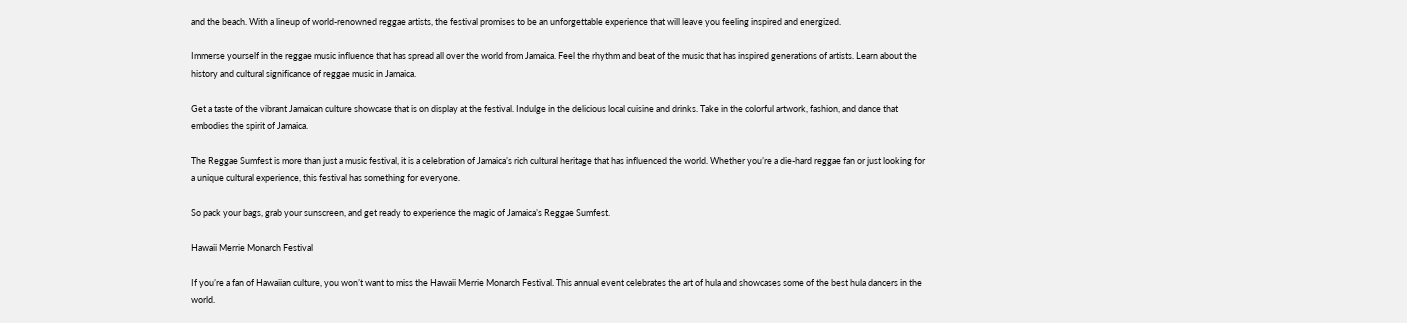and the beach. With a lineup of world-renowned reggae artists, the festival promises to be an unforgettable experience that will leave you feeling inspired and energized.

Immerse yourself in the reggae music influence that has spread all over the world from Jamaica. Feel the rhythm and beat of the music that has inspired generations of artists. Learn about the history and cultural significance of reggae music in Jamaica.

Get a taste of the vibrant Jamaican culture showcase that is on display at the festival. Indulge in the delicious local cuisine and drinks. Take in the colorful artwork, fashion, and dance that embodies the spirit of Jamaica.

The Reggae Sumfest is more than just a music festival, it is a celebration of Jamaica’s rich cultural heritage that has influenced the world. Whether you’re a die-hard reggae fan or just looking for a unique cultural experience, this festival has something for everyone.

So pack your bags, grab your sunscreen, and get ready to experience the magic of Jamaica’s Reggae Sumfest.

Hawaii Merrie Monarch Festival

If you’re a fan of Hawaiian culture, you won’t want to miss the Hawaii Merrie Monarch Festival. This annual event celebrates the art of hula and showcases some of the best hula dancers in the world.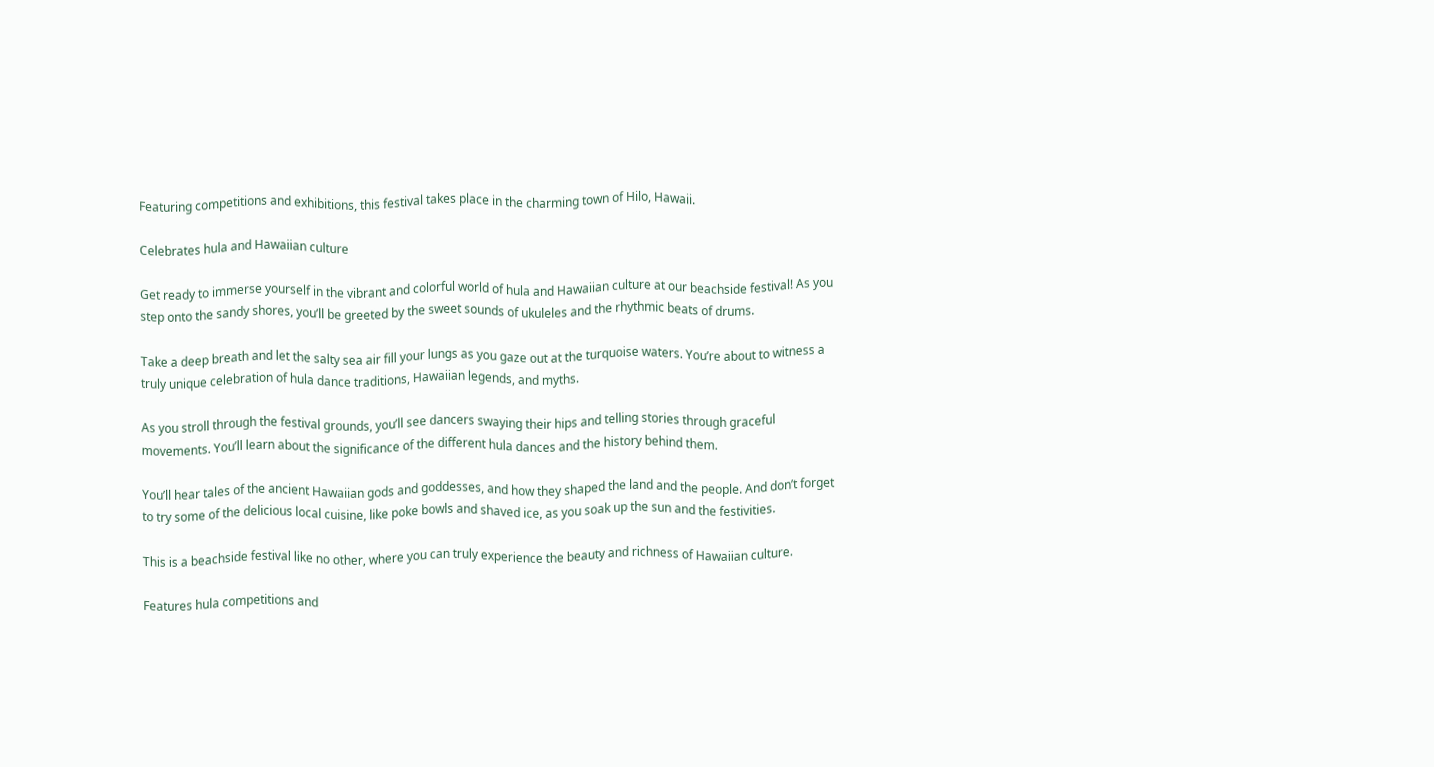Featuring competitions and exhibitions, this festival takes place in the charming town of Hilo, Hawaii.

Celebrates hula and Hawaiian culture

Get ready to immerse yourself in the vibrant and colorful world of hula and Hawaiian culture at our beachside festival! As you step onto the sandy shores, you’ll be greeted by the sweet sounds of ukuleles and the rhythmic beats of drums.

Take a deep breath and let the salty sea air fill your lungs as you gaze out at the turquoise waters. You’re about to witness a truly unique celebration of hula dance traditions, Hawaiian legends, and myths.

As you stroll through the festival grounds, you’ll see dancers swaying their hips and telling stories through graceful movements. You’ll learn about the significance of the different hula dances and the history behind them.

You’ll hear tales of the ancient Hawaiian gods and goddesses, and how they shaped the land and the people. And don’t forget to try some of the delicious local cuisine, like poke bowls and shaved ice, as you soak up the sun and the festivities.

This is a beachside festival like no other, where you can truly experience the beauty and richness of Hawaiian culture.

Features hula competitions and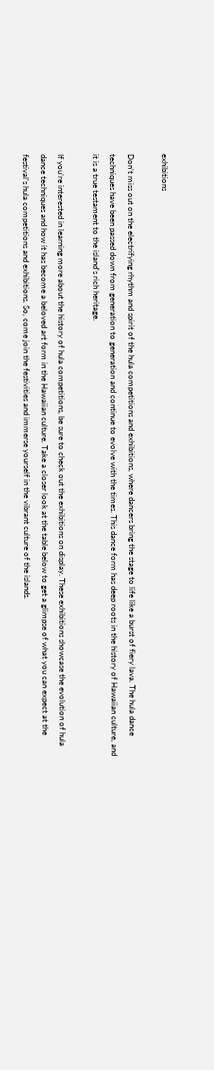exhibitions

Don’t miss out on the electrifying rhythm and spirit of the hula competitions and exhibitions, where dancers bring the stage to life like a burst of fiery lava. The hula dance techniques have been passed down from generation to generation and continue to evolve with the times. This dance form has deep roots in the history of Hawaiian culture, and it is a true testament to the island’s rich heritage.

If you’re interested in learning more about the history of hula competitions, be sure to check out the exhibitions on display. These exhibitions showcase the evolution of hula dance techniques and how it has become a beloved art form in the Hawaiian culture. Take a closer look at the table below to get a glimpse of what you can expect at the festival’s hula competitions and exhibitions. So, come join the festivities and immerse yourself in the vibrant culture of the islands.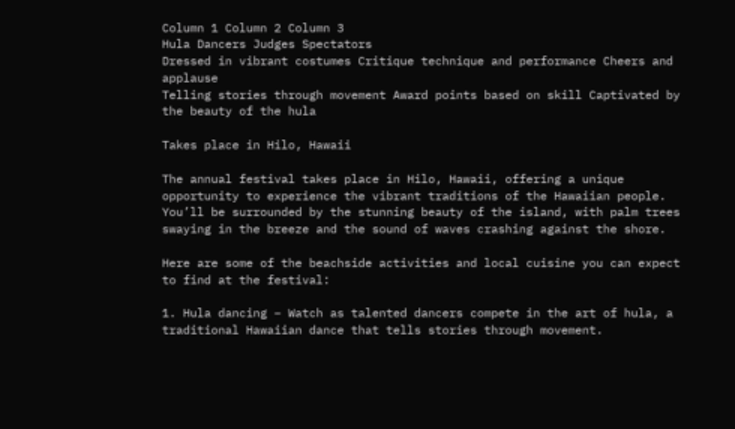Column 1 Column 2 Column 3
Hula Dancers Judges Spectators
Dressed in vibrant costumes Critique technique and performance Cheers and applause
Telling stories through movement Award points based on skill Captivated by the beauty of the hula

Takes place in Hilo, Hawaii

The annual festival takes place in Hilo, Hawaii, offering a unique opportunity to experience the vibrant traditions of the Hawaiian people. You’ll be surrounded by the stunning beauty of the island, with palm trees swaying in the breeze and the sound of waves crashing against the shore.

Here are some of the beachside activities and local cuisine you can expect to find at the festival:

1. Hula dancing – Watch as talented dancers compete in the art of hula, a traditional Hawaiian dance that tells stories through movement.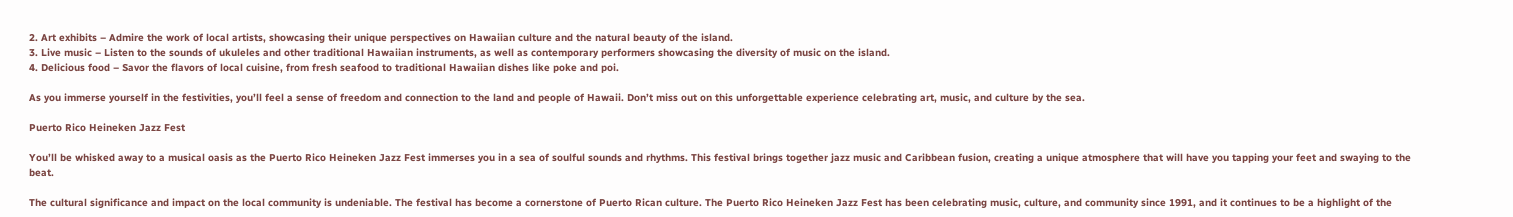2. Art exhibits – Admire the work of local artists, showcasing their unique perspectives on Hawaiian culture and the natural beauty of the island.
3. Live music – Listen to the sounds of ukuleles and other traditional Hawaiian instruments, as well as contemporary performers showcasing the diversity of music on the island.
4. Delicious food – Savor the flavors of local cuisine, from fresh seafood to traditional Hawaiian dishes like poke and poi.

As you immerse yourself in the festivities, you’ll feel a sense of freedom and connection to the land and people of Hawaii. Don’t miss out on this unforgettable experience celebrating art, music, and culture by the sea.

Puerto Rico Heineken Jazz Fest

You’ll be whisked away to a musical oasis as the Puerto Rico Heineken Jazz Fest immerses you in a sea of soulful sounds and rhythms. This festival brings together jazz music and Caribbean fusion, creating a unique atmosphere that will have you tapping your feet and swaying to the beat.

The cultural significance and impact on the local community is undeniable. The festival has become a cornerstone of Puerto Rican culture. The Puerto Rico Heineken Jazz Fest has been celebrating music, culture, and community since 1991, and it continues to be a highlight of the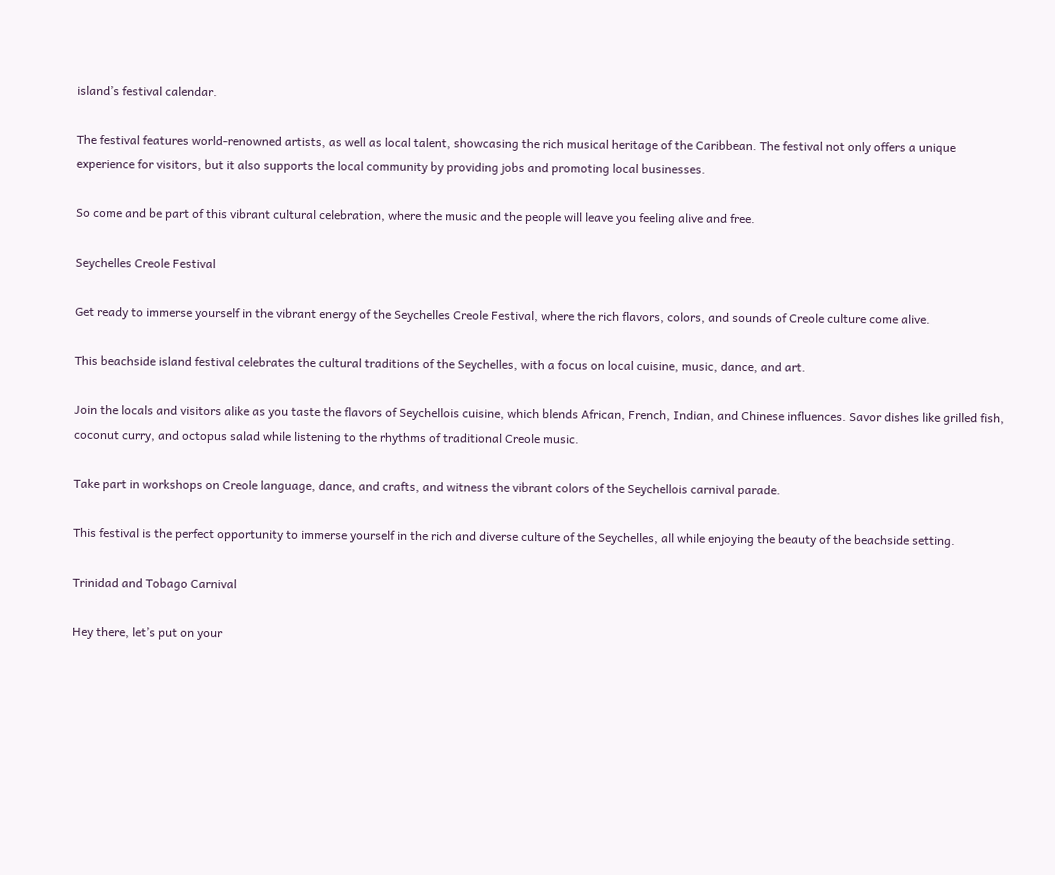island’s festival calendar.

The festival features world-renowned artists, as well as local talent, showcasing the rich musical heritage of the Caribbean. The festival not only offers a unique experience for visitors, but it also supports the local community by providing jobs and promoting local businesses.

So come and be part of this vibrant cultural celebration, where the music and the people will leave you feeling alive and free.

Seychelles Creole Festival

Get ready to immerse yourself in the vibrant energy of the Seychelles Creole Festival, where the rich flavors, colors, and sounds of Creole culture come alive.

This beachside island festival celebrates the cultural traditions of the Seychelles, with a focus on local cuisine, music, dance, and art.

Join the locals and visitors alike as you taste the flavors of Seychellois cuisine, which blends African, French, Indian, and Chinese influences. Savor dishes like grilled fish, coconut curry, and octopus salad while listening to the rhythms of traditional Creole music.

Take part in workshops on Creole language, dance, and crafts, and witness the vibrant colors of the Seychellois carnival parade.

This festival is the perfect opportunity to immerse yourself in the rich and diverse culture of the Seychelles, all while enjoying the beauty of the beachside setting.

Trinidad and Tobago Carnival

Hey there, let’s put on your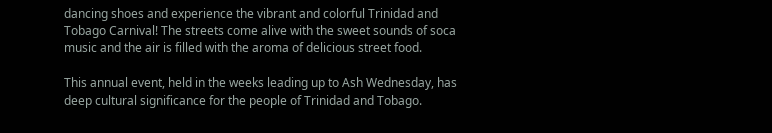dancing shoes and experience the vibrant and colorful Trinidad and Tobago Carnival! The streets come alive with the sweet sounds of soca music and the air is filled with the aroma of delicious street food.

This annual event, held in the weeks leading up to Ash Wednesday, has deep cultural significance for the people of Trinidad and Tobago.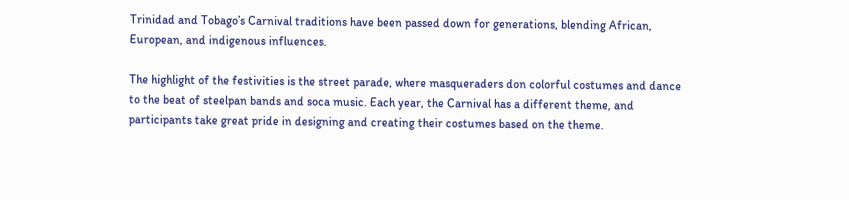Trinidad and Tobago’s Carnival traditions have been passed down for generations, blending African, European, and indigenous influences.

The highlight of the festivities is the street parade, where masqueraders don colorful costumes and dance to the beat of steelpan bands and soca music. Each year, the Carnival has a different theme, and participants take great pride in designing and creating their costumes based on the theme.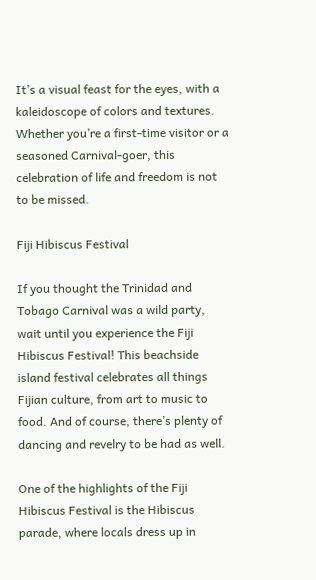It’s a visual feast for the eyes, with a kaleidoscope of colors and textures. Whether you’re a first-time visitor or a seasoned Carnival-goer, this celebration of life and freedom is not to be missed.

Fiji Hibiscus Festival

If you thought the Trinidad and Tobago Carnival was a wild party, wait until you experience the Fiji Hibiscus Festival! This beachside island festival celebrates all things Fijian culture, from art to music to food. And of course, there’s plenty of dancing and revelry to be had as well.

One of the highlights of the Fiji Hibiscus Festival is the Hibiscus parade, where locals dress up in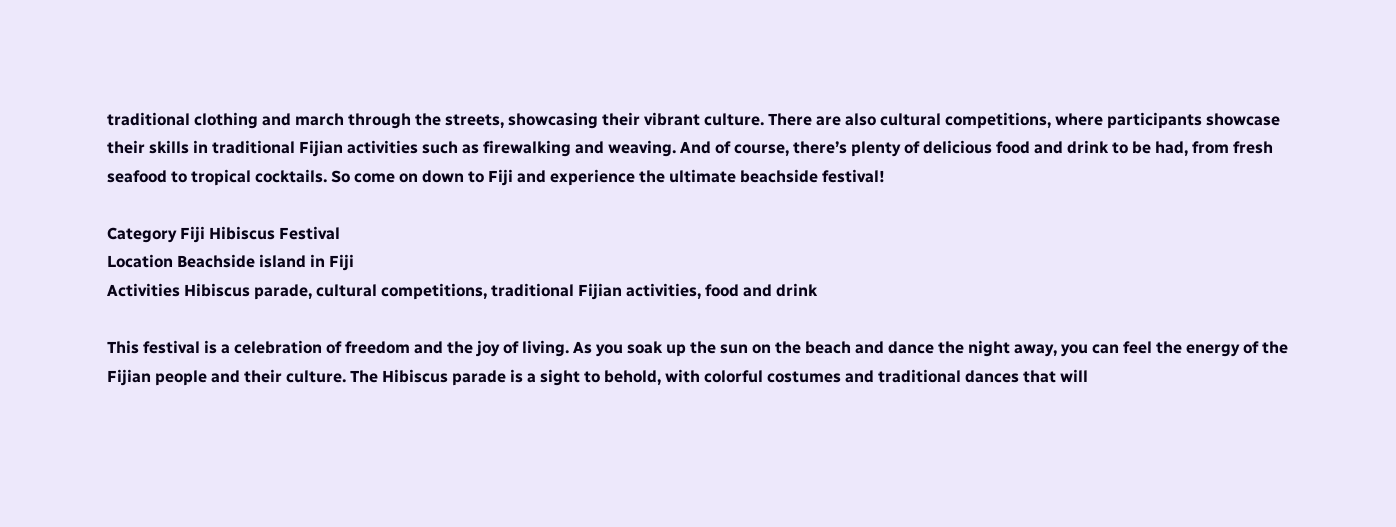traditional clothing and march through the streets, showcasing their vibrant culture. There are also cultural competitions, where participants showcase their skills in traditional Fijian activities such as firewalking and weaving. And of course, there’s plenty of delicious food and drink to be had, from fresh seafood to tropical cocktails. So come on down to Fiji and experience the ultimate beachside festival!

Category Fiji Hibiscus Festival
Location Beachside island in Fiji
Activities Hibiscus parade, cultural competitions, traditional Fijian activities, food and drink

This festival is a celebration of freedom and the joy of living. As you soak up the sun on the beach and dance the night away, you can feel the energy of the Fijian people and their culture. The Hibiscus parade is a sight to behold, with colorful costumes and traditional dances that will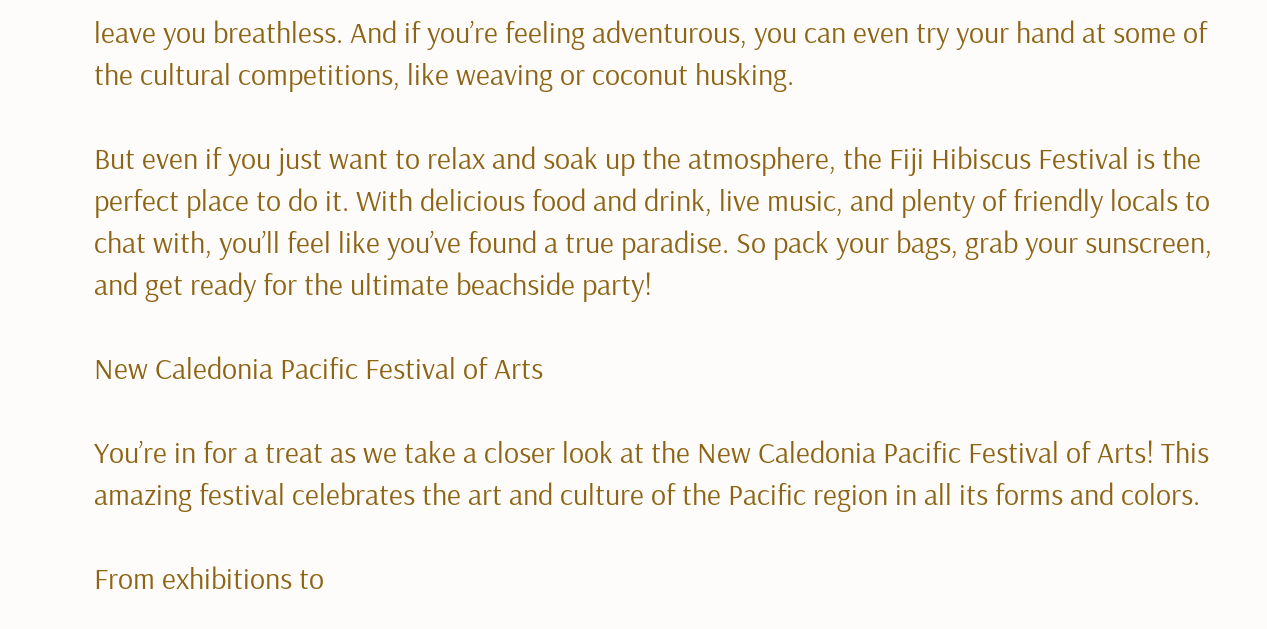leave you breathless. And if you’re feeling adventurous, you can even try your hand at some of the cultural competitions, like weaving or coconut husking.

But even if you just want to relax and soak up the atmosphere, the Fiji Hibiscus Festival is the perfect place to do it. With delicious food and drink, live music, and plenty of friendly locals to chat with, you’ll feel like you’ve found a true paradise. So pack your bags, grab your sunscreen, and get ready for the ultimate beachside party!

New Caledonia Pacific Festival of Arts

You’re in for a treat as we take a closer look at the New Caledonia Pacific Festival of Arts! This amazing festival celebrates the art and culture of the Pacific region in all its forms and colors.

From exhibitions to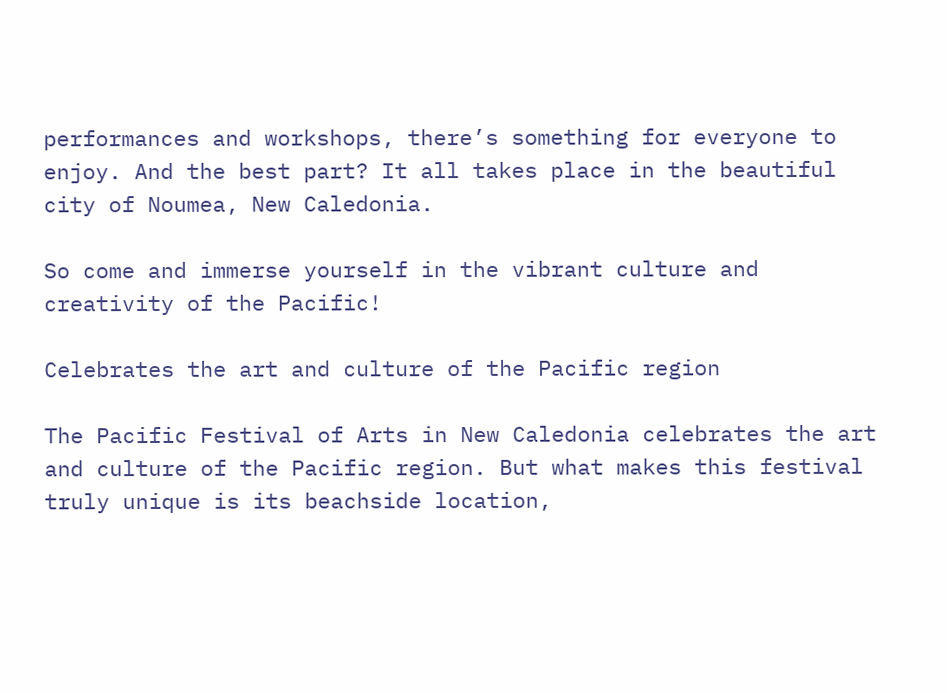performances and workshops, there’s something for everyone to enjoy. And the best part? It all takes place in the beautiful city of Noumea, New Caledonia.

So come and immerse yourself in the vibrant culture and creativity of the Pacific!

Celebrates the art and culture of the Pacific region

The Pacific Festival of Arts in New Caledonia celebrates the art and culture of the Pacific region. But what makes this festival truly unique is its beachside location,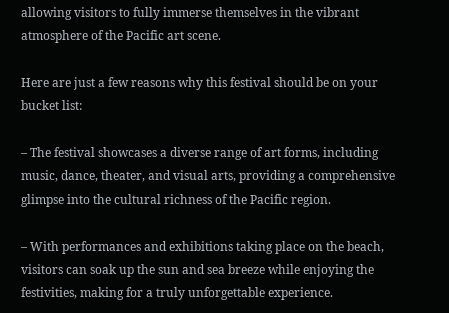allowing visitors to fully immerse themselves in the vibrant atmosphere of the Pacific art scene.

Here are just a few reasons why this festival should be on your bucket list:

– The festival showcases a diverse range of art forms, including music, dance, theater, and visual arts, providing a comprehensive glimpse into the cultural richness of the Pacific region.

– With performances and exhibitions taking place on the beach, visitors can soak up the sun and sea breeze while enjoying the festivities, making for a truly unforgettable experience.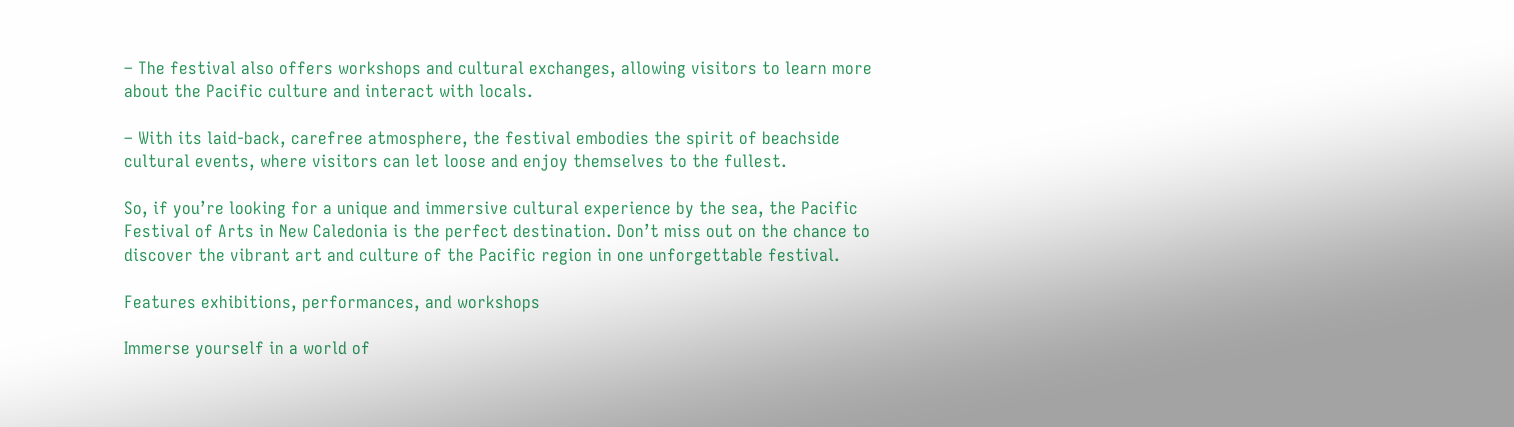– The festival also offers workshops and cultural exchanges, allowing visitors to learn more about the Pacific culture and interact with locals.

– With its laid-back, carefree atmosphere, the festival embodies the spirit of beachside cultural events, where visitors can let loose and enjoy themselves to the fullest.

So, if you’re looking for a unique and immersive cultural experience by the sea, the Pacific Festival of Arts in New Caledonia is the perfect destination. Don’t miss out on the chance to discover the vibrant art and culture of the Pacific region in one unforgettable festival.

Features exhibitions, performances, and workshops

Immerse yourself in a world of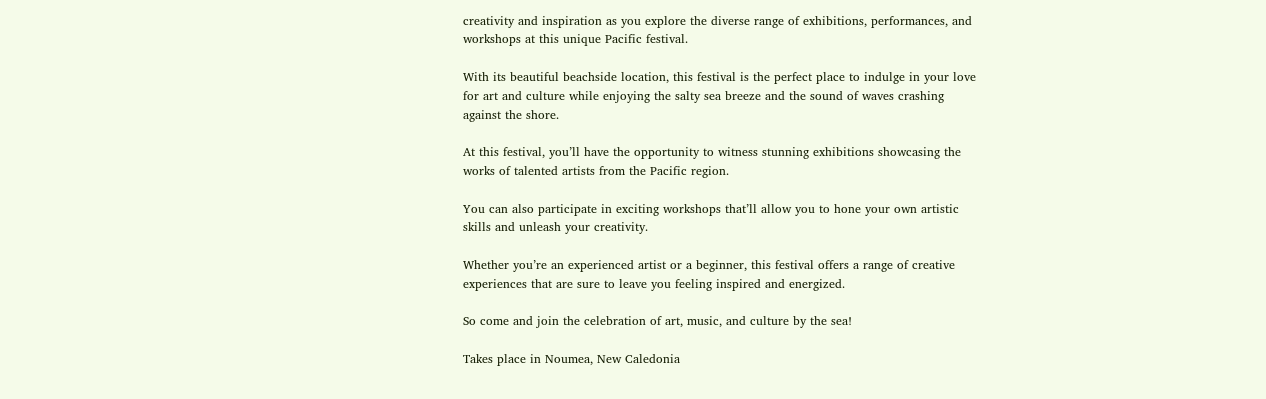creativity and inspiration as you explore the diverse range of exhibitions, performances, and workshops at this unique Pacific festival.

With its beautiful beachside location, this festival is the perfect place to indulge in your love for art and culture while enjoying the salty sea breeze and the sound of waves crashing against the shore.

At this festival, you’ll have the opportunity to witness stunning exhibitions showcasing the works of talented artists from the Pacific region.

You can also participate in exciting workshops that’ll allow you to hone your own artistic skills and unleash your creativity.

Whether you’re an experienced artist or a beginner, this festival offers a range of creative experiences that are sure to leave you feeling inspired and energized.

So come and join the celebration of art, music, and culture by the sea!

Takes place in Noumea, New Caledonia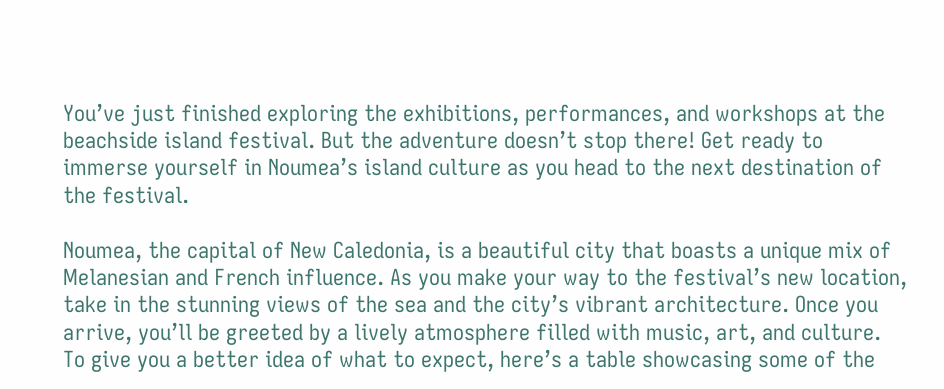You’ve just finished exploring the exhibitions, performances, and workshops at the beachside island festival. But the adventure doesn’t stop there! Get ready to immerse yourself in Noumea’s island culture as you head to the next destination of the festival.

Noumea, the capital of New Caledonia, is a beautiful city that boasts a unique mix of Melanesian and French influence. As you make your way to the festival’s new location, take in the stunning views of the sea and the city’s vibrant architecture. Once you arrive, you’ll be greeted by a lively atmosphere filled with music, art, and culture. To give you a better idea of what to expect, here’s a table showcasing some of the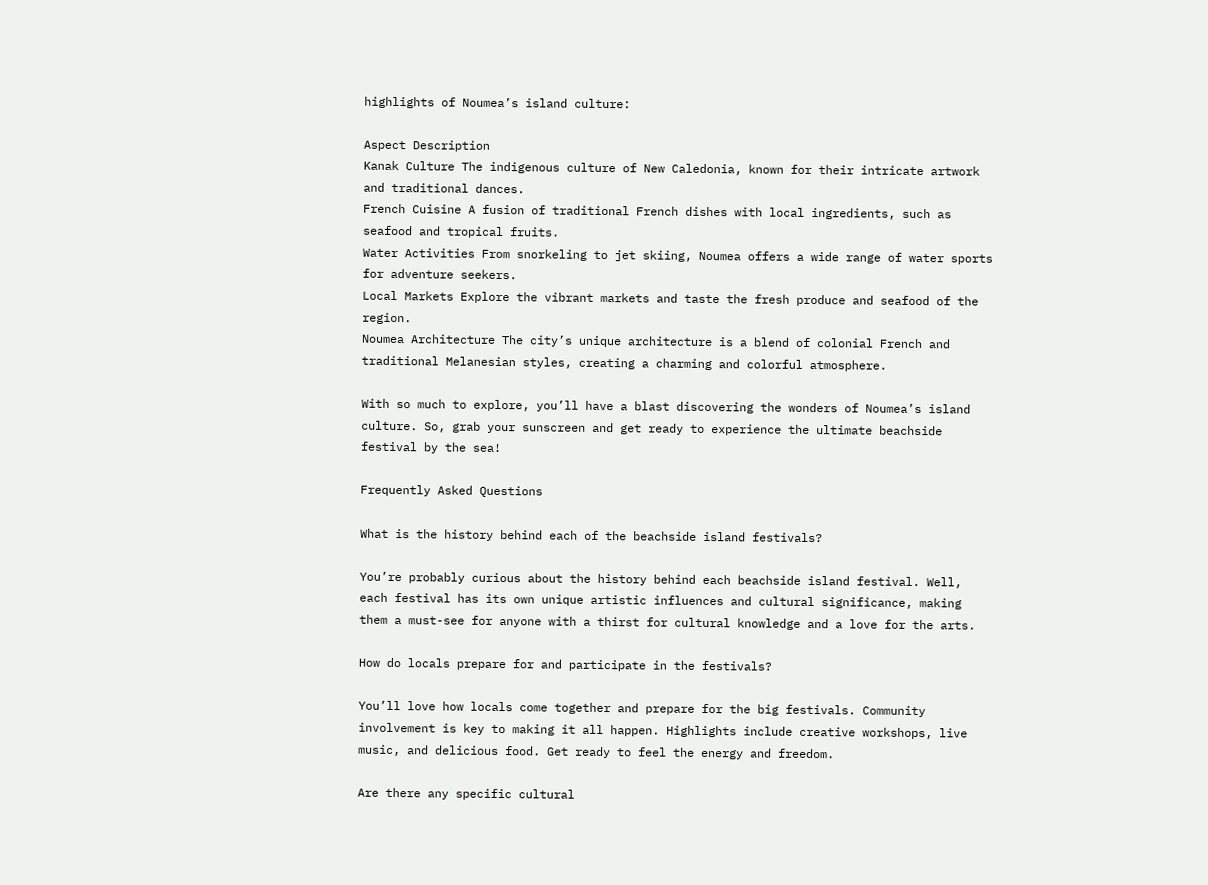highlights of Noumea’s island culture:

Aspect Description
Kanak Culture The indigenous culture of New Caledonia, known for their intricate artwork and traditional dances.
French Cuisine A fusion of traditional French dishes with local ingredients, such as seafood and tropical fruits.
Water Activities From snorkeling to jet skiing, Noumea offers a wide range of water sports for adventure seekers.
Local Markets Explore the vibrant markets and taste the fresh produce and seafood of the region.
Noumea Architecture The city’s unique architecture is a blend of colonial French and traditional Melanesian styles, creating a charming and colorful atmosphere.

With so much to explore, you’ll have a blast discovering the wonders of Noumea’s island culture. So, grab your sunscreen and get ready to experience the ultimate beachside festival by the sea!

Frequently Asked Questions

What is the history behind each of the beachside island festivals?

You’re probably curious about the history behind each beachside island festival. Well, each festival has its own unique artistic influences and cultural significance, making them a must-see for anyone with a thirst for cultural knowledge and a love for the arts.

How do locals prepare for and participate in the festivals?

You’ll love how locals come together and prepare for the big festivals. Community involvement is key to making it all happen. Highlights include creative workshops, live music, and delicious food. Get ready to feel the energy and freedom.

Are there any specific cultural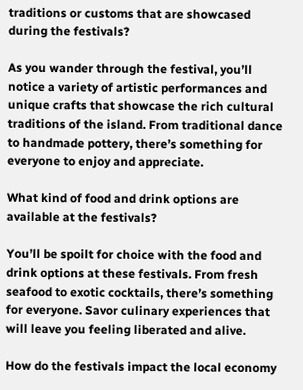traditions or customs that are showcased during the festivals?

As you wander through the festival, you’ll notice a variety of artistic performances and unique crafts that showcase the rich cultural traditions of the island. From traditional dance to handmade pottery, there’s something for everyone to enjoy and appreciate.

What kind of food and drink options are available at the festivals?

You’ll be spoilt for choice with the food and drink options at these festivals. From fresh seafood to exotic cocktails, there’s something for everyone. Savor culinary experiences that will leave you feeling liberated and alive.

How do the festivals impact the local economy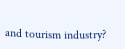and tourism industry?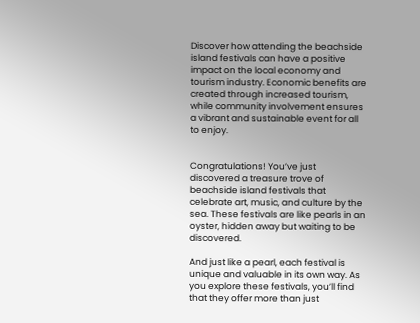Discover how attending the beachside island festivals can have a positive impact on the local economy and tourism industry. Economic benefits are created through increased tourism, while community involvement ensures a vibrant and sustainable event for all to enjoy.


Congratulations! You’ve just discovered a treasure trove of beachside island festivals that celebrate art, music, and culture by the sea. These festivals are like pearls in an oyster, hidden away but waiting to be discovered.

And just like a pearl, each festival is unique and valuable in its own way. As you explore these festivals, you’ll find that they offer more than just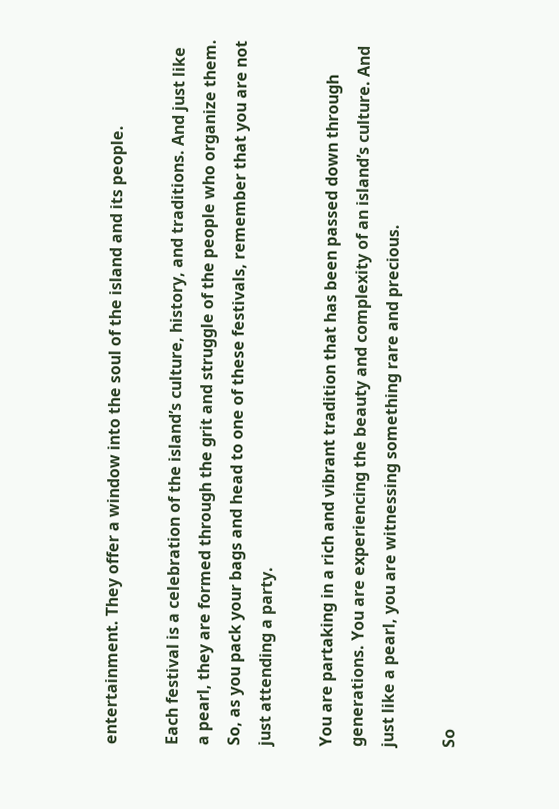entertainment. They offer a window into the soul of the island and its people.

Each festival is a celebration of the island’s culture, history, and traditions. And just like a pearl, they are formed through the grit and struggle of the people who organize them. So, as you pack your bags and head to one of these festivals, remember that you are not just attending a party.

You are partaking in a rich and vibrant tradition that has been passed down through generations. You are experiencing the beauty and complexity of an island’s culture. And just like a pearl, you are witnessing something rare and precious.

So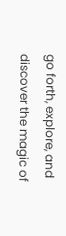go forth, explore, and discover the magic of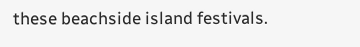these beachside island festivals.